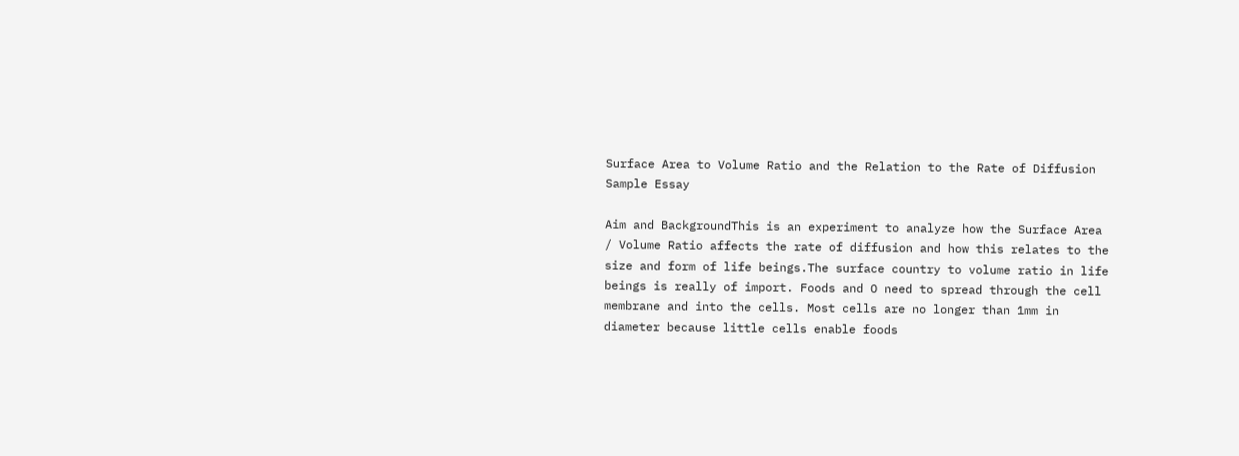Surface Area to Volume Ratio and the Relation to the Rate of Diffusion Sample Essay

Aim and BackgroundThis is an experiment to analyze how the Surface Area / Volume Ratio affects the rate of diffusion and how this relates to the size and form of life beings.The surface country to volume ratio in life beings is really of import. Foods and O need to spread through the cell membrane and into the cells. Most cells are no longer than 1mm in diameter because little cells enable foods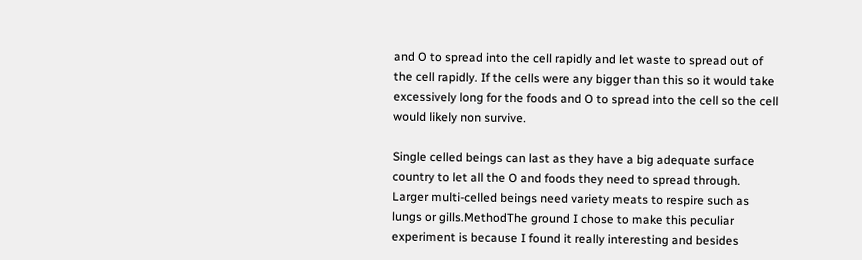and O to spread into the cell rapidly and let waste to spread out of the cell rapidly. If the cells were any bigger than this so it would take excessively long for the foods and O to spread into the cell so the cell would likely non survive.

Single celled beings can last as they have a big adequate surface country to let all the O and foods they need to spread through. Larger multi-celled beings need variety meats to respire such as lungs or gills.MethodThe ground I chose to make this peculiar experiment is because I found it really interesting and besides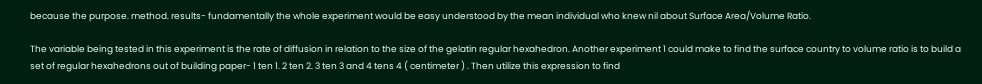because the purpose. method. results- fundamentally the whole experiment would be easy understood by the mean individual who knew nil about Surface Area/Volume Ratio.

The variable being tested in this experiment is the rate of diffusion in relation to the size of the gelatin regular hexahedron. Another experiment 1 could make to find the surface country to volume ratio is to build a set of regular hexahedrons out of building paper- 1 ten 1. 2 ten 2. 3 ten 3 and 4 tens 4 ( centimeter ) . Then utilize this expression to find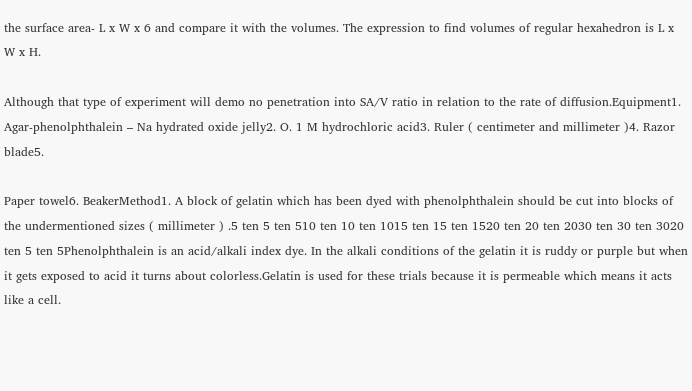the surface area- L x W x 6 and compare it with the volumes. The expression to find volumes of regular hexahedron is L x W x H.

Although that type of experiment will demo no penetration into SA/V ratio in relation to the rate of diffusion.Equipment1. Agar-phenolphthalein – Na hydrated oxide jelly2. O. 1 M hydrochloric acid3. Ruler ( centimeter and millimeter )4. Razor blade5.

Paper towel6. BeakerMethod1. A block of gelatin which has been dyed with phenolphthalein should be cut into blocks of the undermentioned sizes ( millimeter ) .5 ten 5 ten 510 ten 10 ten 1015 ten 15 ten 1520 ten 20 ten 2030 ten 30 ten 3020 ten 5 ten 5Phenolphthalein is an acid/alkali index dye. In the alkali conditions of the gelatin it is ruddy or purple but when it gets exposed to acid it turns about colorless.Gelatin is used for these trials because it is permeable which means it acts like a cell.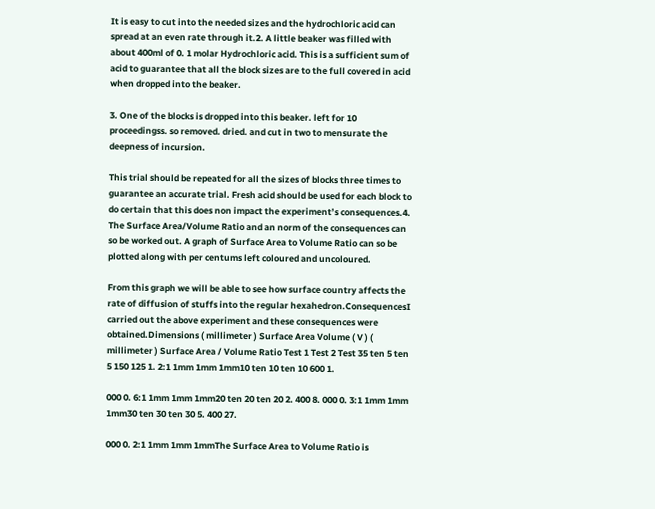It is easy to cut into the needed sizes and the hydrochloric acid can spread at an even rate through it.2. A little beaker was filled with about 400ml of 0. 1 molar Hydrochloric acid. This is a sufficient sum of acid to guarantee that all the block sizes are to the full covered in acid when dropped into the beaker.

3. One of the blocks is dropped into this beaker. left for 10 proceedingss. so removed. dried. and cut in two to mensurate the deepness of incursion.

This trial should be repeated for all the sizes of blocks three times to guarantee an accurate trial. Fresh acid should be used for each block to do certain that this does non impact the experiment’s consequences.4. The Surface Area/Volume Ratio and an norm of the consequences can so be worked out. A graph of Surface Area to Volume Ratio can so be plotted along with per centums left coloured and uncoloured.

From this graph we will be able to see how surface country affects the rate of diffusion of stuffs into the regular hexahedron.ConsequencesI carried out the above experiment and these consequences were obtained.Dimensions ( millimeter ) Surface Area Volume ( V ) ( millimeter ) Surface Area / Volume Ratio Test 1 Test 2 Test 35 ten 5 ten 5 150 125 1. 2:1 1mm 1mm 1mm10 ten 10 ten 10 600 1.

000 0. 6:1 1mm 1mm 1mm20 ten 20 ten 20 2. 400 8. 000 0. 3:1 1mm 1mm 1mm30 ten 30 ten 30 5. 400 27.

000 0. 2:1 1mm 1mm 1mmThe Surface Area to Volume Ratio is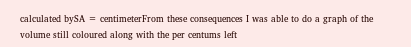calculated bySA = centimeterFrom these consequences I was able to do a graph of the volume still coloured along with the per centums left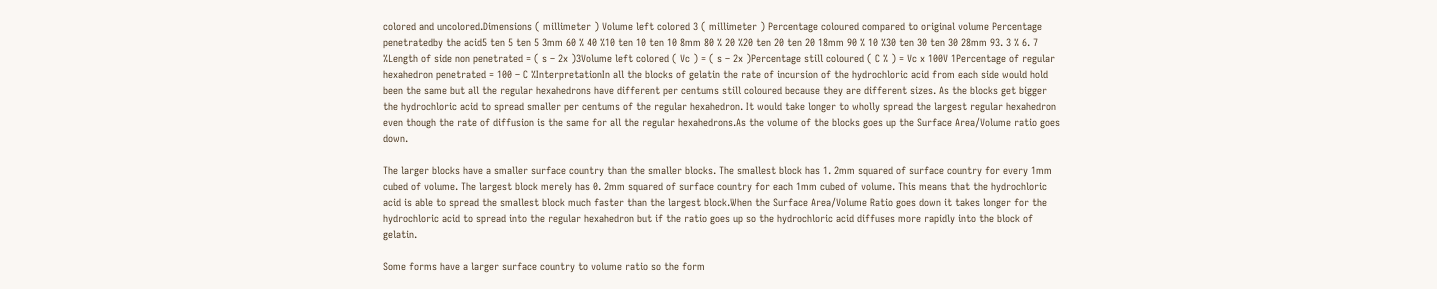colored and uncolored.Dimensions ( millimeter ) Volume left colored 3 ( millimeter ) Percentage coloured compared to original volume Percentage penetratedby the acid5 ten 5 ten 5 3mm 60 % 40 %10 ten 10 ten 10 8mm 80 % 20 %20 ten 20 ten 20 18mm 90 % 10 %30 ten 30 ten 30 28mm 93. 3 % 6. 7 %Length of side non penetrated = ( s – 2x )3Volume left colored ( Vc ) = ( s – 2x )Percentage still coloured ( C % ) = Vc x 100V 1Percentage of regular hexahedron penetrated = 100 – C %InterpretationIn all the blocks of gelatin the rate of incursion of the hydrochloric acid from each side would hold been the same but all the regular hexahedrons have different per centums still coloured because they are different sizes. As the blocks get bigger the hydrochloric acid to spread smaller per centums of the regular hexahedron. It would take longer to wholly spread the largest regular hexahedron even though the rate of diffusion is the same for all the regular hexahedrons.As the volume of the blocks goes up the Surface Area/Volume ratio goes down.

The larger blocks have a smaller surface country than the smaller blocks. The smallest block has 1. 2mm squared of surface country for every 1mm cubed of volume. The largest block merely has 0. 2mm squared of surface country for each 1mm cubed of volume. This means that the hydrochloric acid is able to spread the smallest block much faster than the largest block.When the Surface Area/Volume Ratio goes down it takes longer for the hydrochloric acid to spread into the regular hexahedron but if the ratio goes up so the hydrochloric acid diffuses more rapidly into the block of gelatin.

Some forms have a larger surface country to volume ratio so the form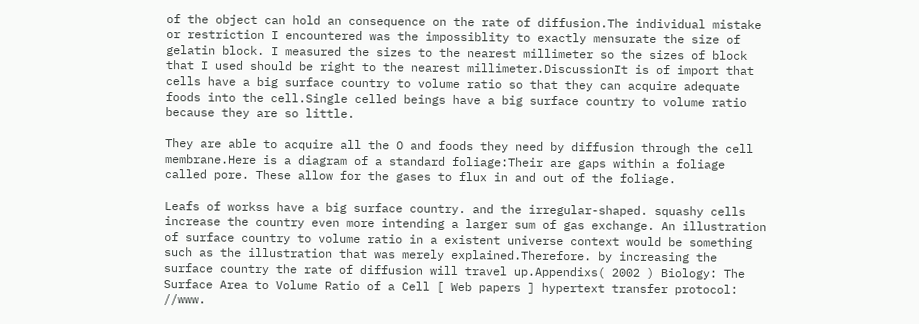of the object can hold an consequence on the rate of diffusion.The individual mistake or restriction I encountered was the impossiblity to exactly mensurate the size of gelatin block. I measured the sizes to the nearest millimeter so the sizes of block that I used should be right to the nearest millimeter.DiscussionIt is of import that cells have a big surface country to volume ratio so that they can acquire adequate foods into the cell.Single celled beings have a big surface country to volume ratio because they are so little.

They are able to acquire all the O and foods they need by diffusion through the cell membrane.Here is a diagram of a standard foliage:Their are gaps within a foliage called pore. These allow for the gases to flux in and out of the foliage.

Leafs of workss have a big surface country. and the irregular-shaped. squashy cells increase the country even more intending a larger sum of gas exchange. An illustration of surface country to volume ratio in a existent universe context would be something such as the illustration that was merely explained.Therefore. by increasing the surface country the rate of diffusion will travel up.Appendixs( 2002 ) Biology: The Surface Area to Volume Ratio of a Cell [ Web papers ] hypertext transfer protocol: //www.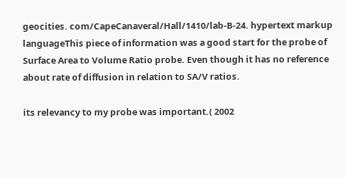geocities. com/CapeCanaveral/Hall/1410/lab-B-24. hypertext markup languageThis piece of information was a good start for the probe of Surface Area to Volume Ratio probe. Even though it has no reference about rate of diffusion in relation to SA/V ratios.

its relevancy to my probe was important.( 2002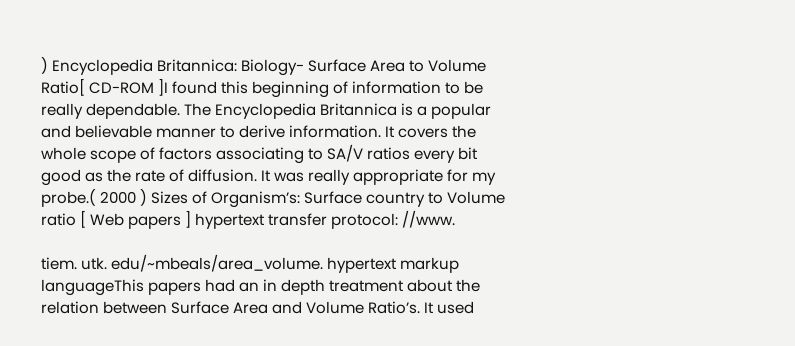) Encyclopedia Britannica: Biology- Surface Area to Volume Ratio[ CD-ROM ]I found this beginning of information to be really dependable. The Encyclopedia Britannica is a popular and believable manner to derive information. It covers the whole scope of factors associating to SA/V ratios every bit good as the rate of diffusion. It was really appropriate for my probe.( 2000 ) Sizes of Organism’s: Surface country to Volume ratio [ Web papers ] hypertext transfer protocol: //www.

tiem. utk. edu/~mbeals/area_volume. hypertext markup languageThis papers had an in depth treatment about the relation between Surface Area and Volume Ratio’s. It used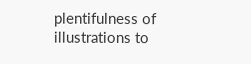plentifulness of illustrations to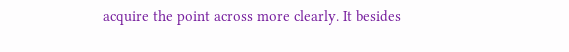acquire the point across more clearly. It besides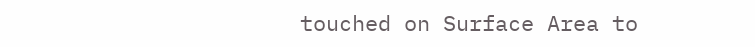touched on Surface Area to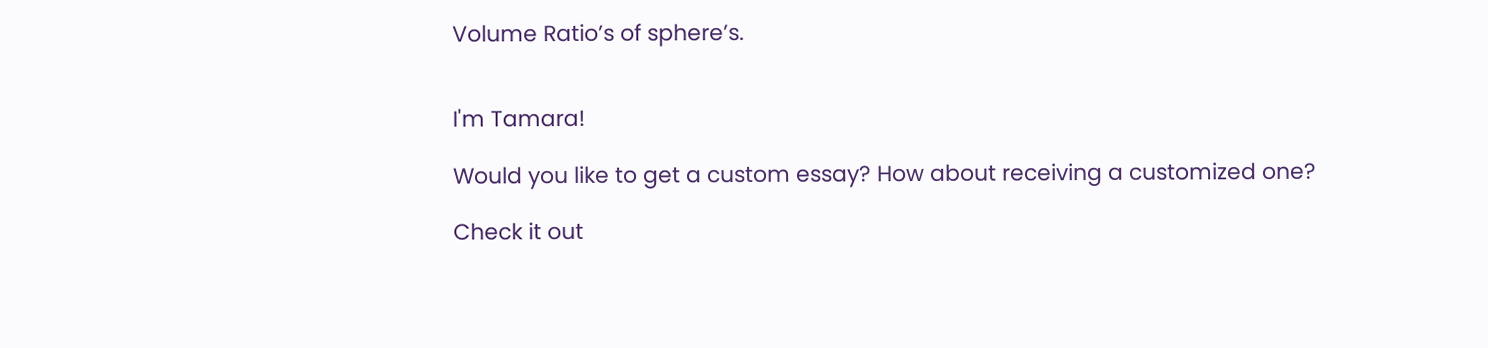Volume Ratio’s of sphere’s.


I'm Tamara!

Would you like to get a custom essay? How about receiving a customized one?

Check it out